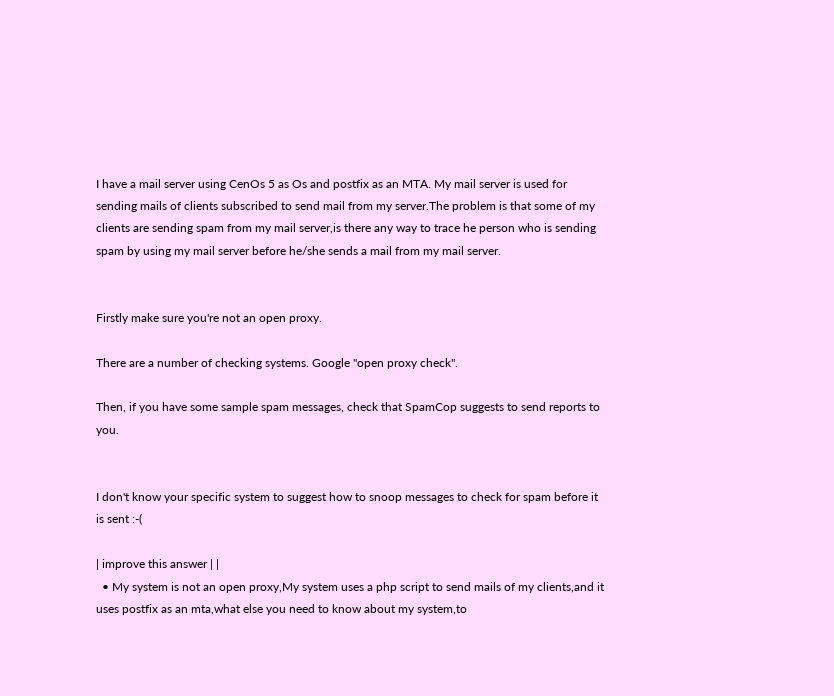I have a mail server using CenOs 5 as Os and postfix as an MTA. My mail server is used for sending mails of clients subscribed to send mail from my server.The problem is that some of my clients are sending spam from my mail server,is there any way to trace he person who is sending spam by using my mail server before he/she sends a mail from my mail server.


Firstly make sure you're not an open proxy.

There are a number of checking systems. Google "open proxy check".

Then, if you have some sample spam messages, check that SpamCop suggests to send reports to you.


I don't know your specific system to suggest how to snoop messages to check for spam before it is sent :-(

| improve this answer | |
  • My system is not an open proxy,My system uses a php script to send mails of my clients,and it uses postfix as an mta,what else you need to know about my system,to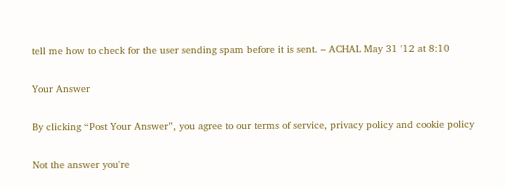tell me how to check for the user sending spam before it is sent. – ACHAL May 31 '12 at 8:10

Your Answer

By clicking “Post Your Answer”, you agree to our terms of service, privacy policy and cookie policy

Not the answer you're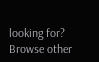looking for? Browse other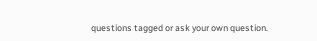questions tagged or ask your own question.